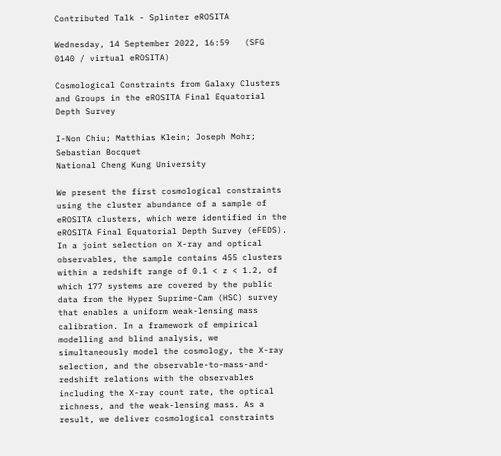Contributed Talk - Splinter eROSITA

Wednesday, 14 September 2022, 16:59   (SFG 0140 / virtual eROSITA)

Cosmological Constraints from Galaxy Clusters and Groups in the eROSITA Final Equatorial Depth Survey

I-Non Chiu; Matthias Klein; Joseph Mohr; Sebastian Bocquet
National Cheng Kung University

We present the first cosmological constraints using the cluster abundance of a sample of eROSITA clusters, which were identified in the eROSITA Final Equatorial Depth Survey (eFEDS). In a joint selection on X-ray and optical observables, the sample contains 455 clusters within a redshift range of 0.1 < z < 1.2, of which 177 systems are covered by the public data from the Hyper Suprime-Cam (HSC) survey that enables a uniform weak-lensing mass calibration. In a framework of empirical modelling and blind analysis, we simultaneously model the cosmology, the X-ray selection, and the observable-to-mass-and-redshift relations with the observables including the X-ray count rate, the optical richness, and the weak-lensing mass. As a result, we deliver cosmological constraints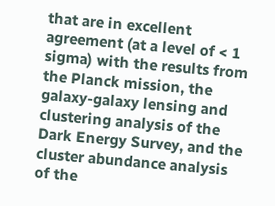that are in excellent agreement (at a level of < 1 sigma) with the results from the Planck mission, the galaxy-galaxy lensing and clustering analysis of the Dark Energy Survey, and the cluster abundance analysis of the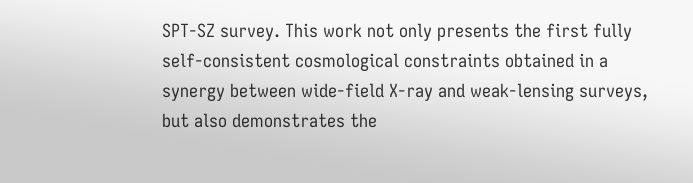SPT-SZ survey. This work not only presents the first fully self-consistent cosmological constraints obtained in a synergy between wide-field X-ray and weak-lensing surveys, but also demonstrates the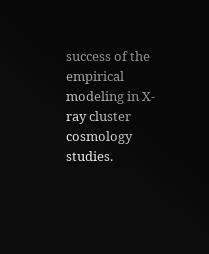success of the empirical modeling in X-ray cluster cosmology studies.